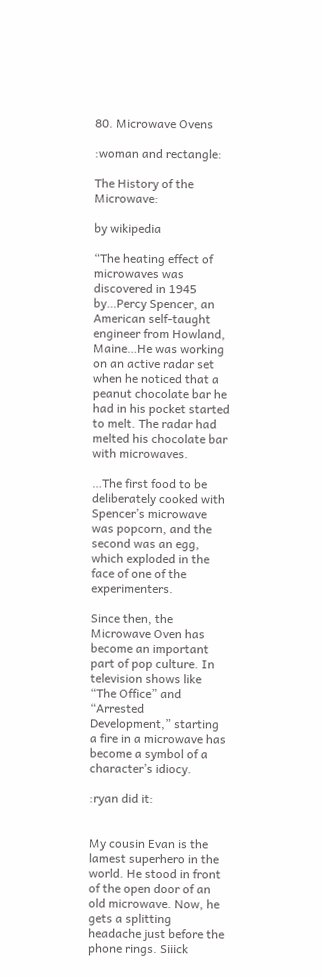80. Microwave Ovens

:woman and rectangle:

The History of the Microwave:

by wikipedia

“The heating effect of microwaves was discovered in 1945 by…Percy Spencer, an American self-taught engineer from Howland, Maine…He was working on an active radar set when he noticed that a peanut chocolate bar he had in his pocket started to melt. The radar had melted his chocolate bar with microwaves.

…The first food to be deliberately cooked with Spencer’s microwave was popcorn, and the second was an egg, which exploded in the face of one of the experimenters.

Since then, the Microwave Oven has become an important part of pop culture. In television shows like “The Office” and “Arrested Development,” starting a fire in a microwave has become a symbol of a character’s idiocy.

:ryan did it:


My cousin Evan is the lamest superhero in the world. He stood in front of the open door of an old microwave. Now, he gets a splitting headache just before the phone rings. Siiick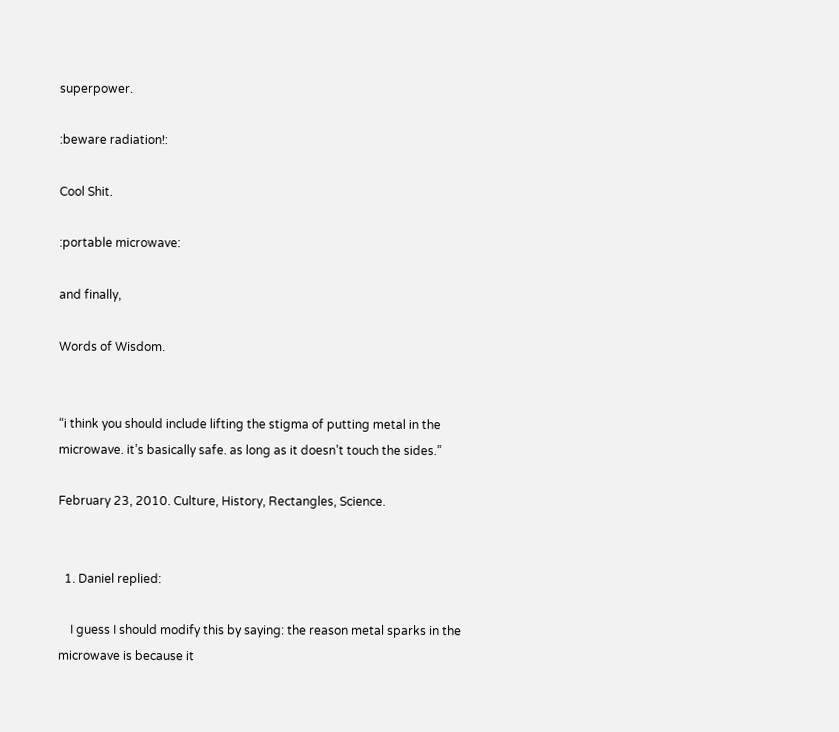superpower.

:beware radiation!:

Cool Shit.

:portable microwave:

and finally,

Words of Wisdom.


“i think you should include lifting the stigma of putting metal in the microwave. it’s basically safe. as long as it doesn’t touch the sides.”

February 23, 2010. Culture, History, Rectangles, Science.


  1. Daniel replied:

    I guess I should modify this by saying: the reason metal sparks in the microwave is because it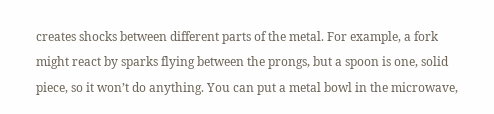creates shocks between different parts of the metal. For example, a fork might react by sparks flying between the prongs, but a spoon is one, solid piece, so it won’t do anything. You can put a metal bowl in the microwave,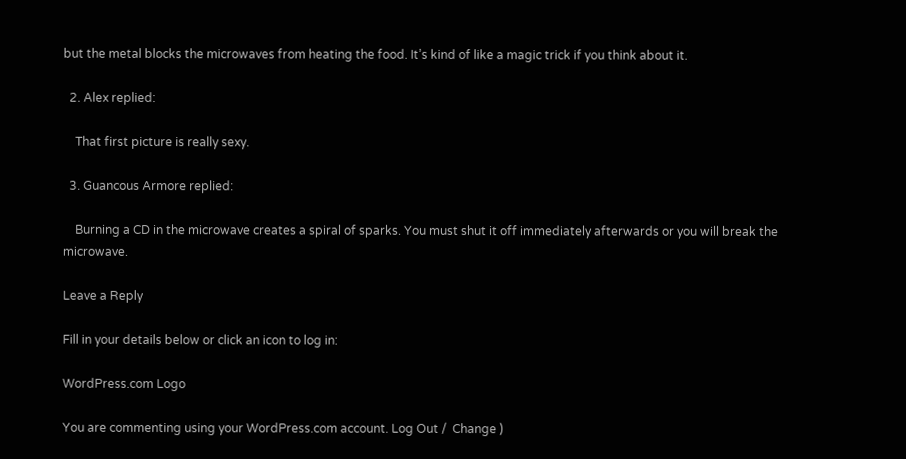but the metal blocks the microwaves from heating the food. It’s kind of like a magic trick if you think about it.

  2. Alex replied:

    That first picture is really sexy.

  3. Guancous Armore replied:

    Burning a CD in the microwave creates a spiral of sparks. You must shut it off immediately afterwards or you will break the microwave.

Leave a Reply

Fill in your details below or click an icon to log in:

WordPress.com Logo

You are commenting using your WordPress.com account. Log Out /  Change )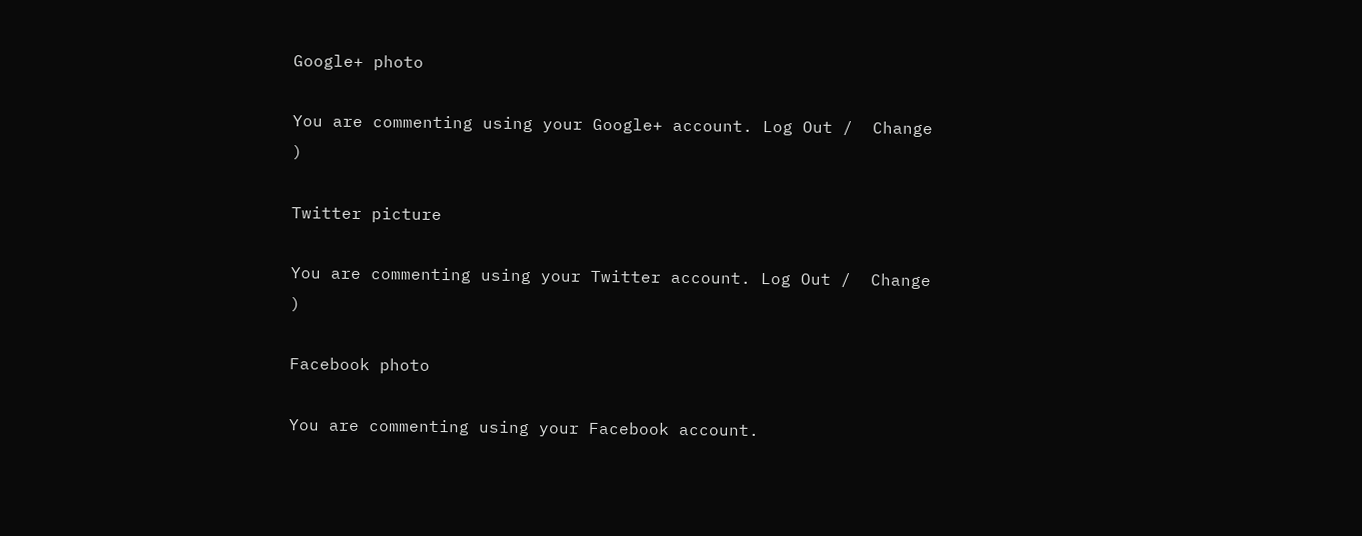Google+ photo

You are commenting using your Google+ account. Log Out /  Change )

Twitter picture

You are commenting using your Twitter account. Log Out /  Change )

Facebook photo

You are commenting using your Facebook account.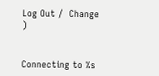Log Out /  Change )


Connecting to %s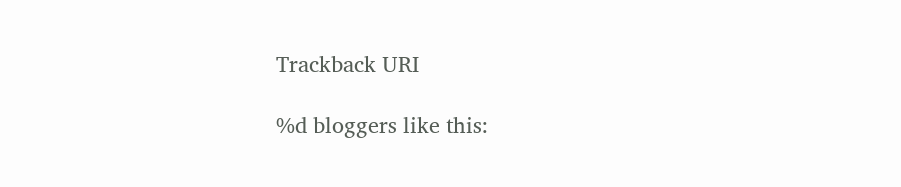Trackback URI

%d bloggers like this: